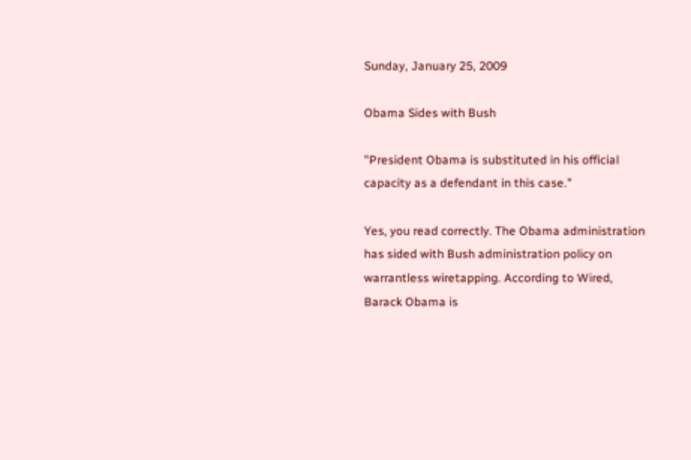Sunday, January 25, 2009

Obama Sides with Bush

"President Obama is substituted in his official capacity as a defendant in this case."

Yes, you read correctly. The Obama administration has sided with Bush administration policy on warrantless wiretapping. According to Wired, Barack Obama is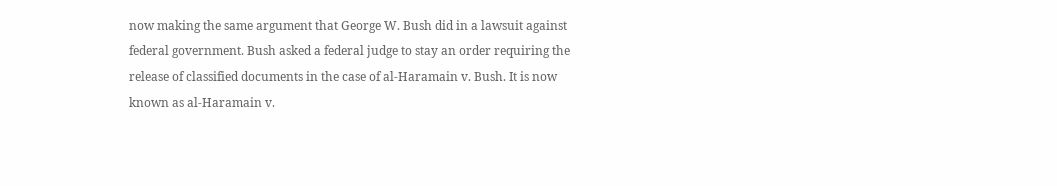now making the same argument that George W. Bush did in a lawsuit against federal government. Bush asked a federal judge to stay an order requiring the release of classified documents in the case of al-Haramain v. Bush. It is now known as al-Haramain v.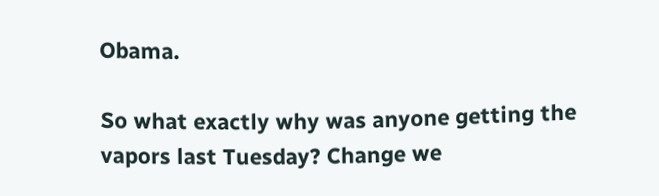Obama.

So what exactly why was anyone getting the vapors last Tuesday? Change we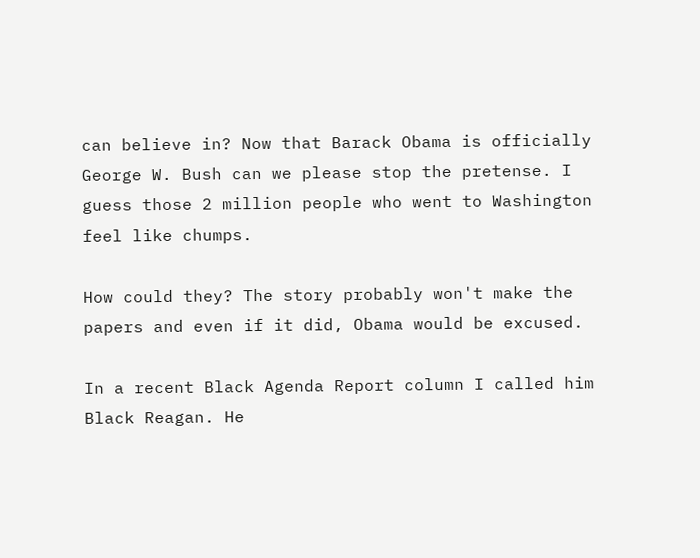can believe in? Now that Barack Obama is officially George W. Bush can we please stop the pretense. I guess those 2 million people who went to Washington feel like chumps.

How could they? The story probably won't make the papers and even if it did, Obama would be excused.

In a recent Black Agenda Report column I called him Black Reagan. He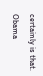certainly is that. Obama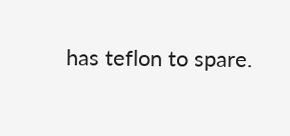has teflon to spare.